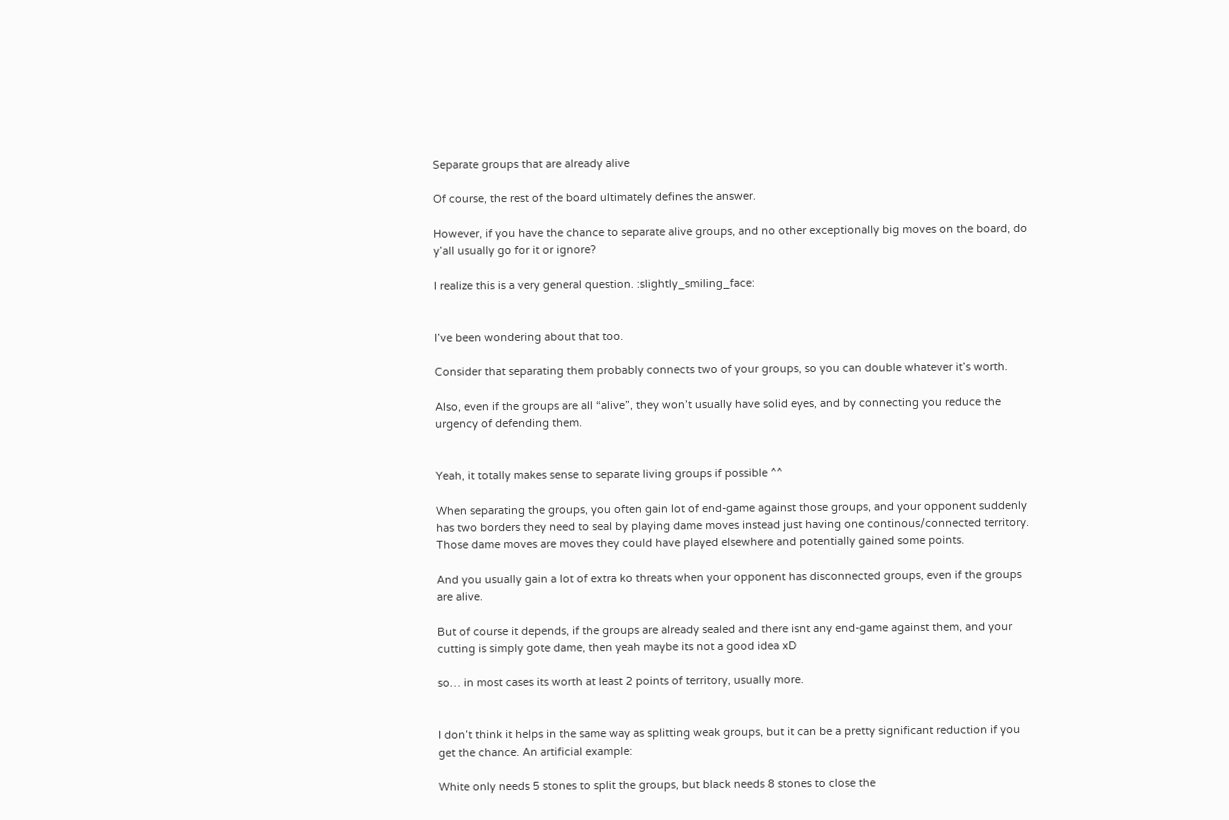Separate groups that are already alive

Of course, the rest of the board ultimately defines the answer.

However, if you have the chance to separate alive groups, and no other exceptionally big moves on the board, do y’all usually go for it or ignore?

I realize this is a very general question. :slightly_smiling_face:


I’ve been wondering about that too.

Consider that separating them probably connects two of your groups, so you can double whatever it’s worth.

Also, even if the groups are all “alive”, they won’t usually have solid eyes, and by connecting you reduce the urgency of defending them.


Yeah, it totally makes sense to separate living groups if possible ^^

When separating the groups, you often gain lot of end-game against those groups, and your opponent suddenly has two borders they need to seal by playing dame moves instead just having one continous/connected territory. Those dame moves are moves they could have played elsewhere and potentially gained some points.

And you usually gain a lot of extra ko threats when your opponent has disconnected groups, even if the groups are alive.

But of course it depends, if the groups are already sealed and there isnt any end-game against them, and your cutting is simply gote dame, then yeah maybe its not a good idea xD

so… in most cases its worth at least 2 points of territory, usually more.


I don’t think it helps in the same way as splitting weak groups, but it can be a pretty significant reduction if you get the chance. An artificial example:

White only needs 5 stones to split the groups, but black needs 8 stones to close the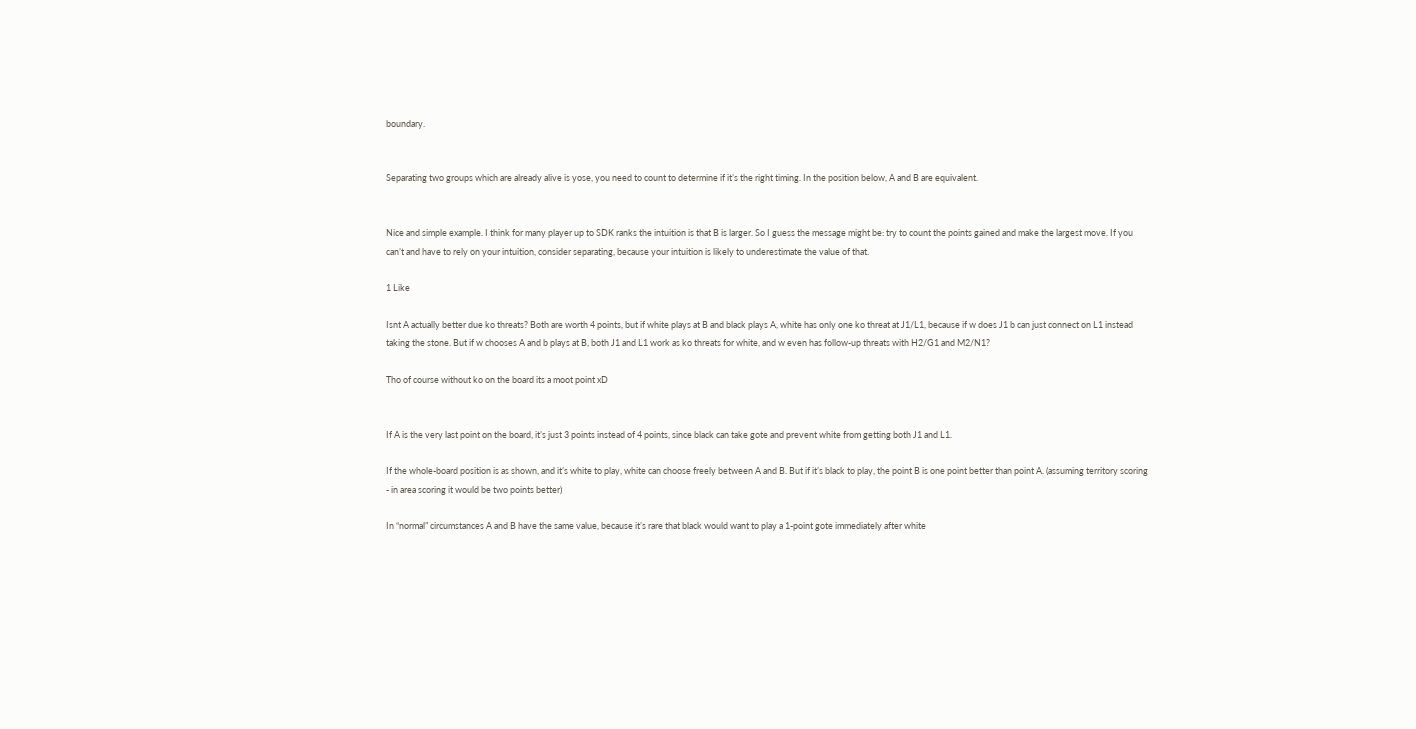boundary.


Separating two groups which are already alive is yose, you need to count to determine if it’s the right timing. In the position below, A and B are equivalent.


Nice and simple example. I think for many player up to SDK ranks the intuition is that B is larger. So I guess the message might be: try to count the points gained and make the largest move. If you can’t and have to rely on your intuition, consider separating, because your intuition is likely to underestimate the value of that.

1 Like

Isnt A actually better due ko threats? Both are worth 4 points, but if white plays at B and black plays A, white has only one ko threat at J1/L1, because if w does J1 b can just connect on L1 instead taking the stone. But if w chooses A and b plays at B, both J1 and L1 work as ko threats for white, and w even has follow-up threats with H2/G1 and M2/N1?

Tho of course without ko on the board its a moot point xD


If A is the very last point on the board, it’s just 3 points instead of 4 points, since black can take gote and prevent white from getting both J1 and L1.

If the whole-board position is as shown, and it’s white to play, white can choose freely between A and B. But if it’s black to play, the point B is one point better than point A. (assuming territory scoring - in area scoring it would be two points better)

In “normal” circumstances A and B have the same value, because it’s rare that black would want to play a 1-point gote immediately after white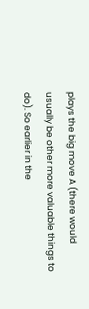plays the big move A (there would usually be other more valuable things to do). So earlier in the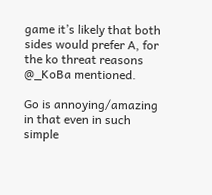game it’s likely that both sides would prefer A, for the ko threat reasons @_KoBa mentioned.

Go is annoying/amazing in that even in such simple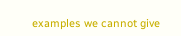examples we cannot give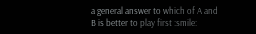a general answer to which of A and B is better to play first :smile: